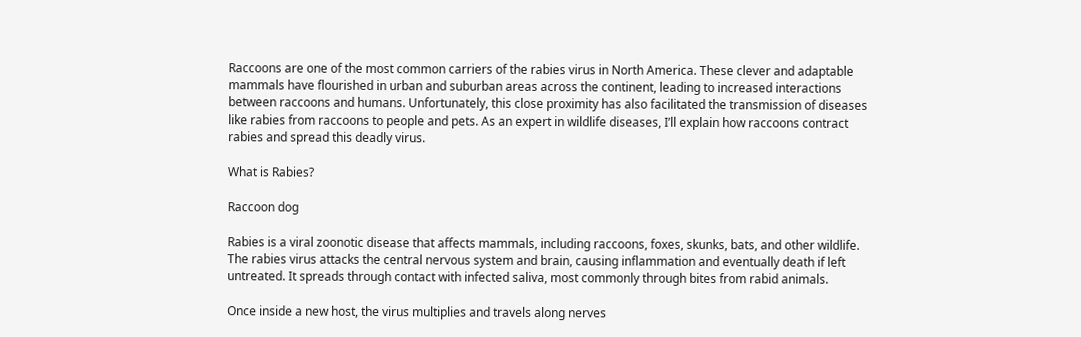Raccoons are one of the most common carriers of the rabies virus in North America. These clever and adaptable mammals have flourished in urban and suburban areas across the continent, leading to increased interactions between raccoons and humans. Unfortunately, this close proximity has also facilitated the transmission of diseases like rabies from raccoons to people and pets. As an expert in wildlife diseases, I’ll explain how raccoons contract rabies and spread this deadly virus.

What is Rabies?

Raccoon dog

Rabies is a viral zoonotic disease that affects mammals, including raccoons, foxes, skunks, bats, and other wildlife. The rabies virus attacks the central nervous system and brain, causing inflammation and eventually death if left untreated. It spreads through contact with infected saliva, most commonly through bites from rabid animals.

Once inside a new host, the virus multiplies and travels along nerves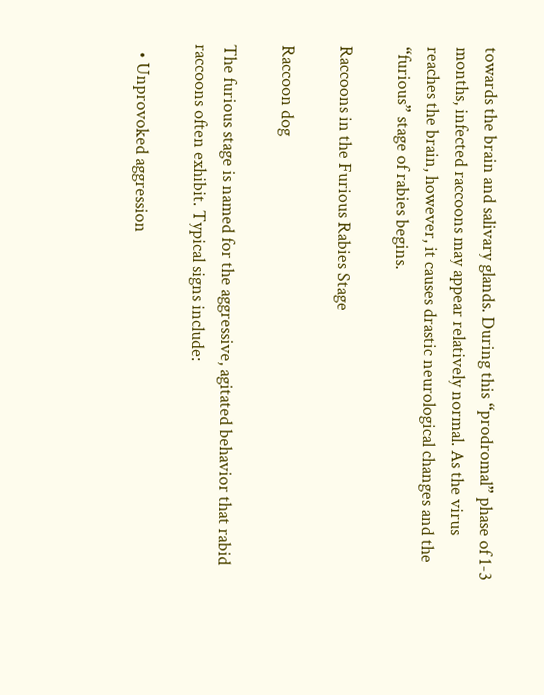towards the brain and salivary glands. During this “prodromal” phase of 1-3 months, infected raccoons may appear relatively normal. As the virus reaches the brain, however, it causes drastic neurological changes and the “furious” stage of rabies begins.

Raccoons in the Furious Rabies Stage

Raccoon dog

The furious stage is named for the aggressive, agitated behavior that rabid raccoons often exhibit. Typical signs include:

  • Unprovoked aggression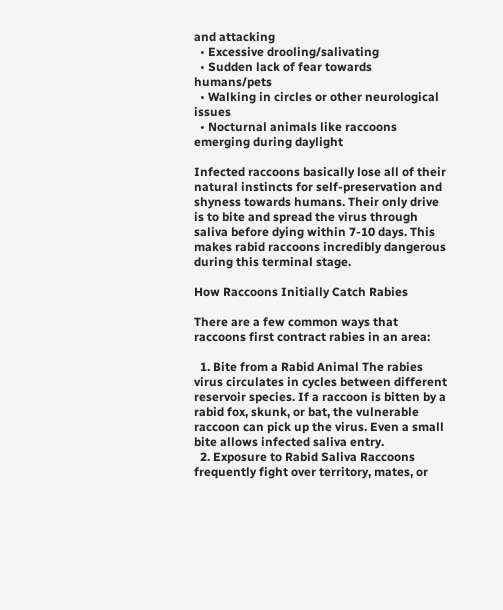and attacking
  • Excessive drooling/salivating
  • Sudden lack of fear towards humans/pets
  • Walking in circles or other neurological issues
  • Nocturnal animals like raccoons emerging during daylight

Infected raccoons basically lose all of their natural instincts for self-preservation and shyness towards humans. Their only drive is to bite and spread the virus through saliva before dying within 7-10 days. This makes rabid raccoons incredibly dangerous during this terminal stage.

How Raccoons Initially Catch Rabies

There are a few common ways that raccoons first contract rabies in an area:

  1. Bite from a Rabid Animal The rabies virus circulates in cycles between different reservoir species. If a raccoon is bitten by a rabid fox, skunk, or bat, the vulnerable raccoon can pick up the virus. Even a small bite allows infected saliva entry.
  2. Exposure to Rabid Saliva Raccoons frequently fight over territory, mates, or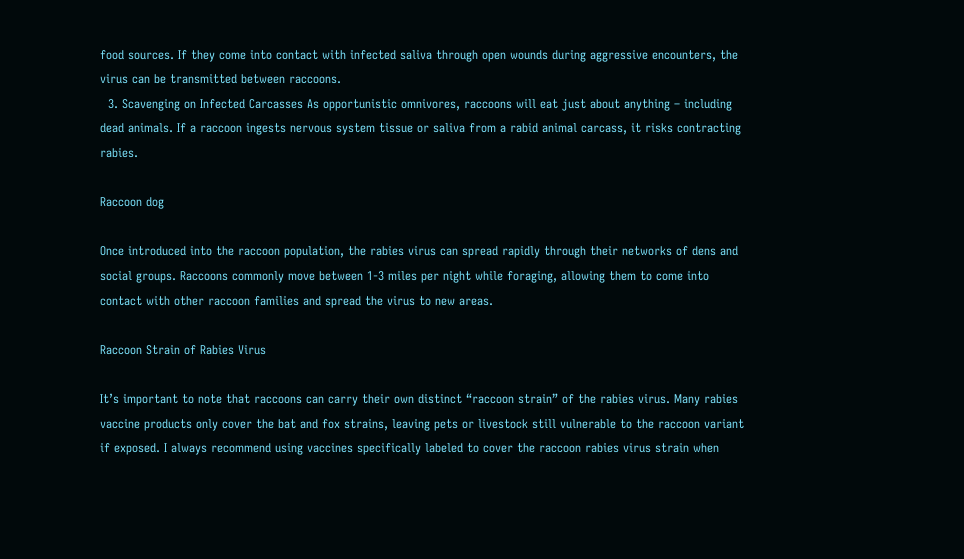food sources. If they come into contact with infected saliva through open wounds during aggressive encounters, the virus can be transmitted between raccoons.
  3. Scavenging on Infected Carcasses As opportunistic omnivores, raccoons will eat just about anything – including dead animals. If a raccoon ingests nervous system tissue or saliva from a rabid animal carcass, it risks contracting rabies.

Raccoon dog

Once introduced into the raccoon population, the rabies virus can spread rapidly through their networks of dens and social groups. Raccoons commonly move between 1-3 miles per night while foraging, allowing them to come into contact with other raccoon families and spread the virus to new areas.

Raccoon Strain of Rabies Virus

It’s important to note that raccoons can carry their own distinct “raccoon strain” of the rabies virus. Many rabies vaccine products only cover the bat and fox strains, leaving pets or livestock still vulnerable to the raccoon variant if exposed. I always recommend using vaccines specifically labeled to cover the raccoon rabies virus strain when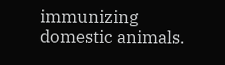immunizing domestic animals.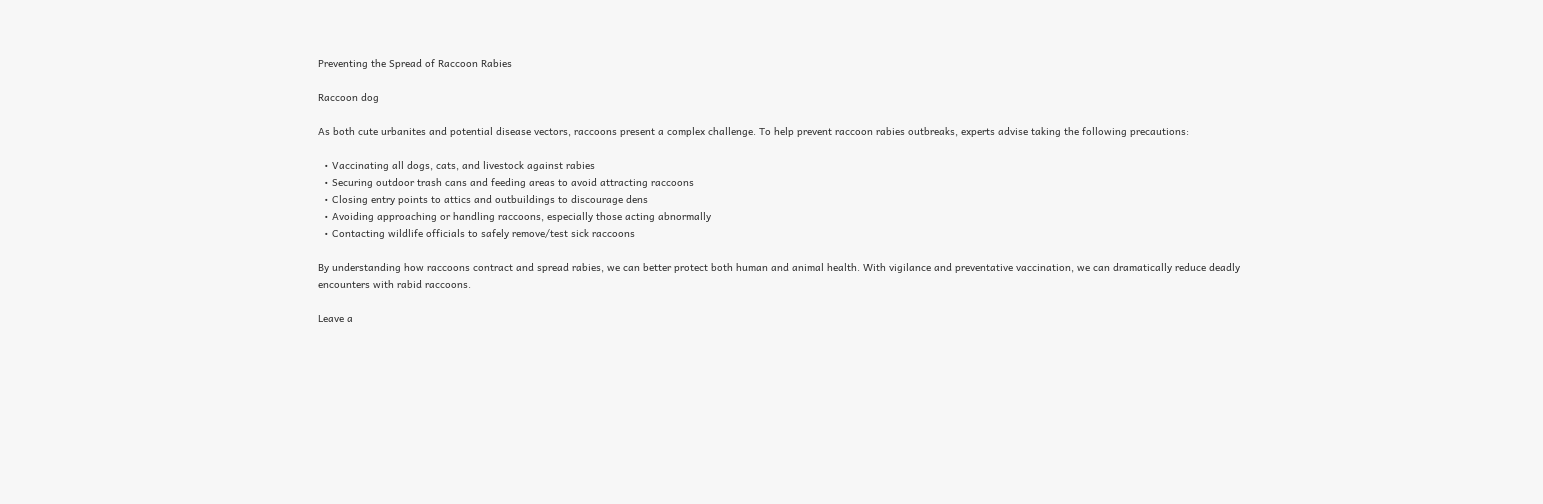Preventing the Spread of Raccoon Rabies

Raccoon dog

As both cute urbanites and potential disease vectors, raccoons present a complex challenge. To help prevent raccoon rabies outbreaks, experts advise taking the following precautions:

  • Vaccinating all dogs, cats, and livestock against rabies
  • Securing outdoor trash cans and feeding areas to avoid attracting raccoons
  • Closing entry points to attics and outbuildings to discourage dens
  • Avoiding approaching or handling raccoons, especially those acting abnormally
  • Contacting wildlife officials to safely remove/test sick raccoons

By understanding how raccoons contract and spread rabies, we can better protect both human and animal health. With vigilance and preventative vaccination, we can dramatically reduce deadly encounters with rabid raccoons.

Leave a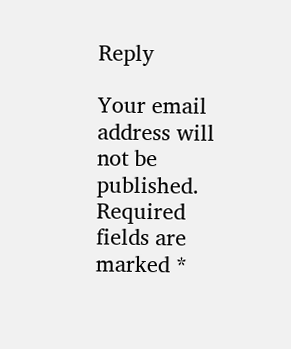Reply

Your email address will not be published. Required fields are marked *